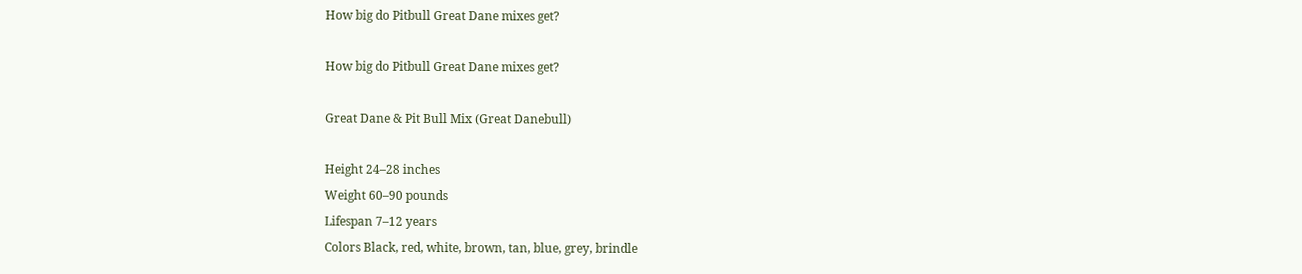How big do Pitbull Great Dane mixes get?

How big do Pitbull Great Dane mixes get?

Great Dane & Pit Bull Mix (Great Danebull)

Height 24–28 inches
Weight 60–90 pounds
Lifespan 7–12 years
Colors Black, red, white, brown, tan, blue, grey, brindle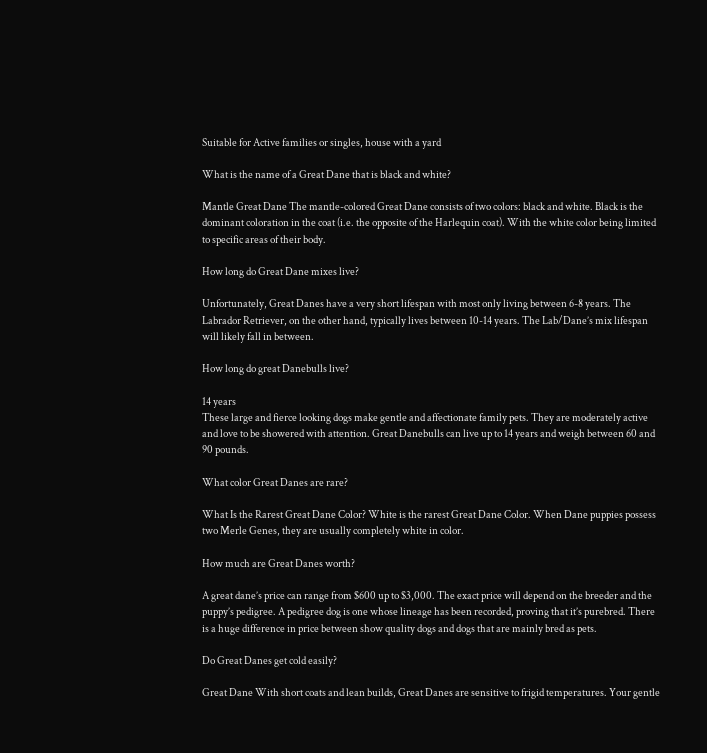Suitable for Active families or singles, house with a yard

What is the name of a Great Dane that is black and white?

Mantle Great Dane The mantle-colored Great Dane consists of two colors: black and white. Black is the dominant coloration in the coat (i.e. the opposite of the Harlequin coat). With the white color being limited to specific areas of their body.

How long do Great Dane mixes live?

Unfortunately, Great Danes have a very short lifespan with most only living between 6-8 years. The Labrador Retriever, on the other hand, typically lives between 10-14 years. The Lab/Dane’s mix lifespan will likely fall in between.

How long do great Danebulls live?

14 years
These large and fierce looking dogs make gentle and affectionate family pets. They are moderately active and love to be showered with attention. Great Danebulls can live up to 14 years and weigh between 60 and 90 pounds.

What color Great Danes are rare?

What Is the Rarest Great Dane Color? White is the rarest Great Dane Color. When Dane puppies possess two Merle Genes, they are usually completely white in color.

How much are Great Danes worth?

A great dane’s price can range from $600 up to $3,000. The exact price will depend on the breeder and the puppy’s pedigree. A pedigree dog is one whose lineage has been recorded, proving that it’s purebred. There is a huge difference in price between show quality dogs and dogs that are mainly bred as pets.

Do Great Danes get cold easily?

Great Dane With short coats and lean builds, Great Danes are sensitive to frigid temperatures. Your gentle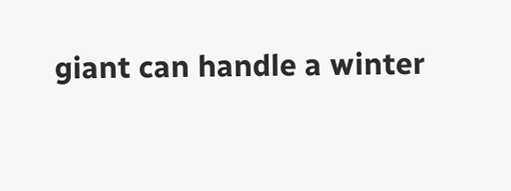giant can handle a winter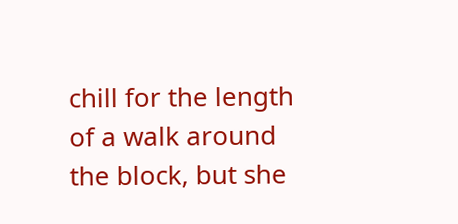chill for the length of a walk around the block, but she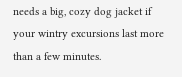needs a big, cozy dog jacket if your wintry excursions last more than a few minutes.